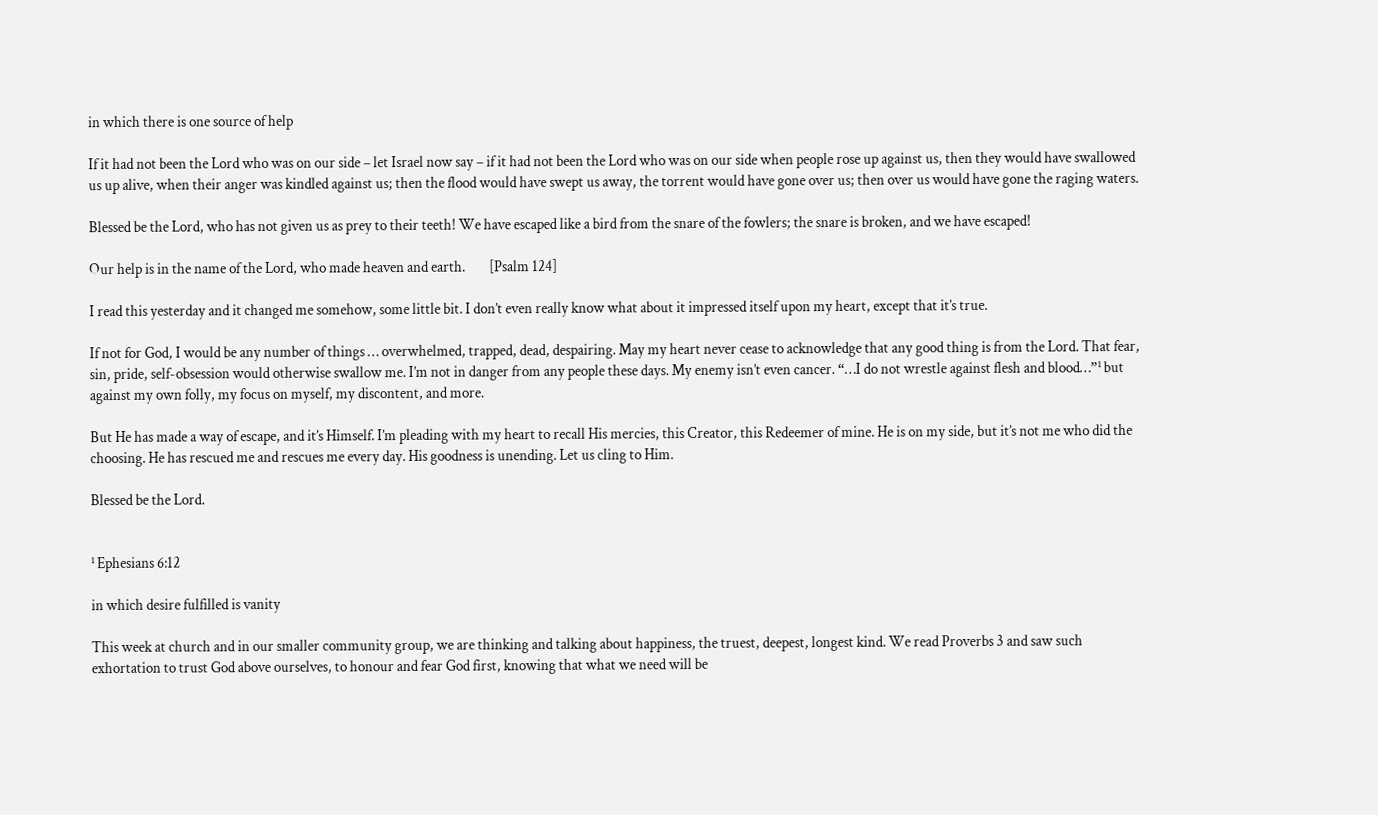in which there is one source of help

If it had not been the Lord who was on our side – let Israel now say – if it had not been the Lord who was on our side when people rose up against us, then they would have swallowed us up alive, when their anger was kindled against us; then the flood would have swept us away, the torrent would have gone over us; then over us would have gone the raging waters.

Blessed be the Lord, who has not given us as prey to their teeth! We have escaped like a bird from the snare of the fowlers; the snare is broken, and we have escaped!

Our help is in the name of the Lord, who made heaven and earth.        [Psalm 124]

I read this yesterday and it changed me somehow, some little bit. I don’t even really know what about it impressed itself upon my heart, except that it’s true.

If not for God, I would be any number of things … overwhelmed, trapped, dead, despairing. May my heart never cease to acknowledge that any good thing is from the Lord. That fear, sin, pride, self-obsession would otherwise swallow me. I’m not in danger from any people these days. My enemy isn’t even cancer. “…I do not wrestle against flesh and blood…”¹ but against my own folly, my focus on myself, my discontent, and more.

But He has made a way of escape, and it’s Himself. I’m pleading with my heart to recall His mercies, this Creator, this Redeemer of mine. He is on my side, but it’s not me who did the choosing. He has rescued me and rescues me every day. His goodness is unending. Let us cling to Him.

Blessed be the Lord.


¹ Ephesians 6:12

in which desire fulfilled is vanity

This week at church and in our smaller community group, we are thinking and talking about happiness, the truest, deepest, longest kind. We read Proverbs 3 and saw such exhortation to trust God above ourselves, to honour and fear God first, knowing that what we need will be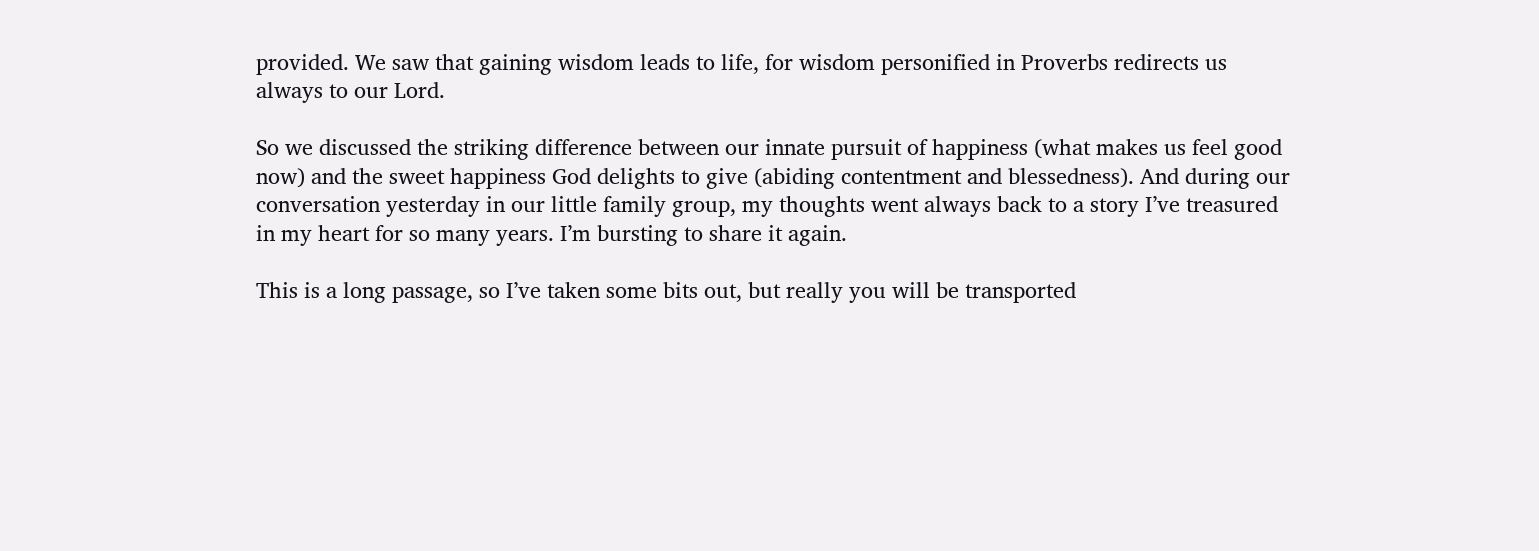provided. We saw that gaining wisdom leads to life, for wisdom personified in Proverbs redirects us always to our Lord.

So we discussed the striking difference between our innate pursuit of happiness (what makes us feel good now) and the sweet happiness God delights to give (abiding contentment and blessedness). And during our conversation yesterday in our little family group, my thoughts went always back to a story I’ve treasured in my heart for so many years. I’m bursting to share it again.

This is a long passage, so I’ve taken some bits out, but really you will be transported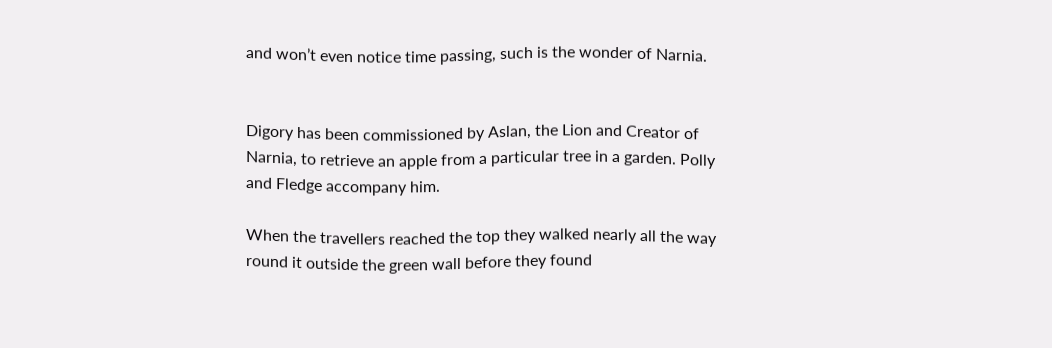and won’t even notice time passing, such is the wonder of Narnia.


Digory has been commissioned by Aslan, the Lion and Creator of Narnia, to retrieve an apple from a particular tree in a garden. Polly and Fledge accompany him.

When the travellers reached the top they walked nearly all the way round it outside the green wall before they found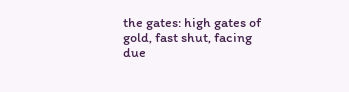the gates: high gates of gold, fast shut, facing due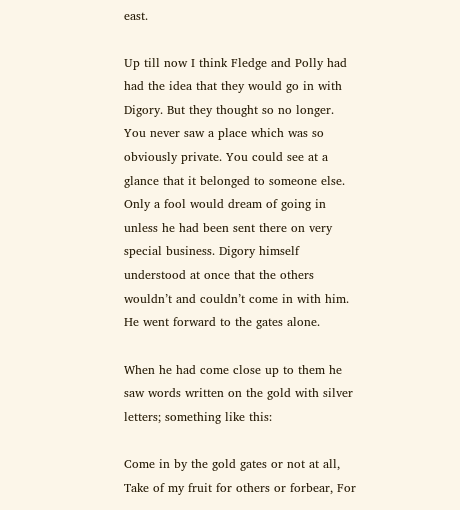east.

Up till now I think Fledge and Polly had had the idea that they would go in with Digory. But they thought so no longer. You never saw a place which was so obviously private. You could see at a glance that it belonged to someone else. Only a fool would dream of going in unless he had been sent there on very special business. Digory himself understood at once that the others wouldn’t and couldn’t come in with him. He went forward to the gates alone.

When he had come close up to them he saw words written on the gold with silver letters; something like this:

Come in by the gold gates or not at all, Take of my fruit for others or forbear, For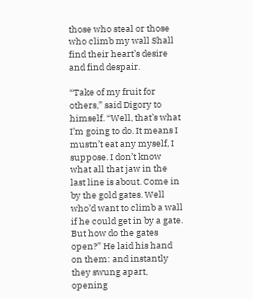those who steal or those who climb my wall Shall find their heart’s desire and find despair.

“Take of my fruit for others,” said Digory to himself. “Well, that’s what I’m going to do. It means I mustn’t eat any myself, I suppose. I don’t know what all that jaw in the last line is about. Come in by the gold gates. Well who’d want to climb a wall if he could get in by a gate. But how do the gates open?” He laid his hand on them: and instantly they swung apart, opening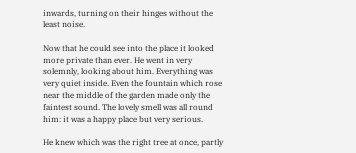inwards, turning on their hinges without the least noise.

Now that he could see into the place it looked more private than ever. He went in very solemnly, looking about him. Everything was very quiet inside. Even the fountain which rose near the middle of the garden made only the faintest sound. The lovely smell was all round him: it was a happy place but very serious.

He knew which was the right tree at once, partly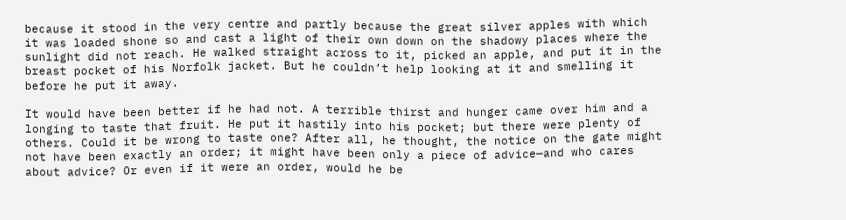because it stood in the very centre and partly because the great silver apples with which it was loaded shone so and cast a light of their own down on the shadowy places where the sunlight did not reach. He walked straight across to it, picked an apple, and put it in the breast pocket of his Norfolk jacket. But he couldn’t help looking at it and smelling it before he put it away.

It would have been better if he had not. A terrible thirst and hunger came over him and a longing to taste that fruit. He put it hastily into his pocket; but there were plenty of others. Could it be wrong to taste one? After all, he thought, the notice on the gate might not have been exactly an order; it might have been only a piece of advice—and who cares about advice? Or even if it were an order, would he be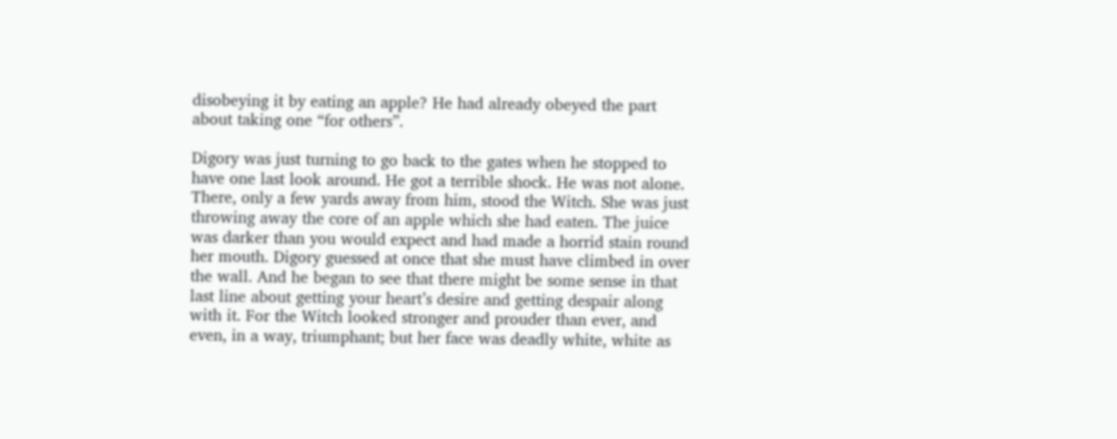disobeying it by eating an apple? He had already obeyed the part about taking one “for others”.

Digory was just turning to go back to the gates when he stopped to have one last look around. He got a terrible shock. He was not alone. There, only a few yards away from him, stood the Witch. She was just throwing away the core of an apple which she had eaten. The juice was darker than you would expect and had made a horrid stain round her mouth. Digory guessed at once that she must have climbed in over the wall. And he began to see that there might be some sense in that last line about getting your heart’s desire and getting despair along with it. For the Witch looked stronger and prouder than ever, and even, in a way, triumphant; but her face was deadly white, white as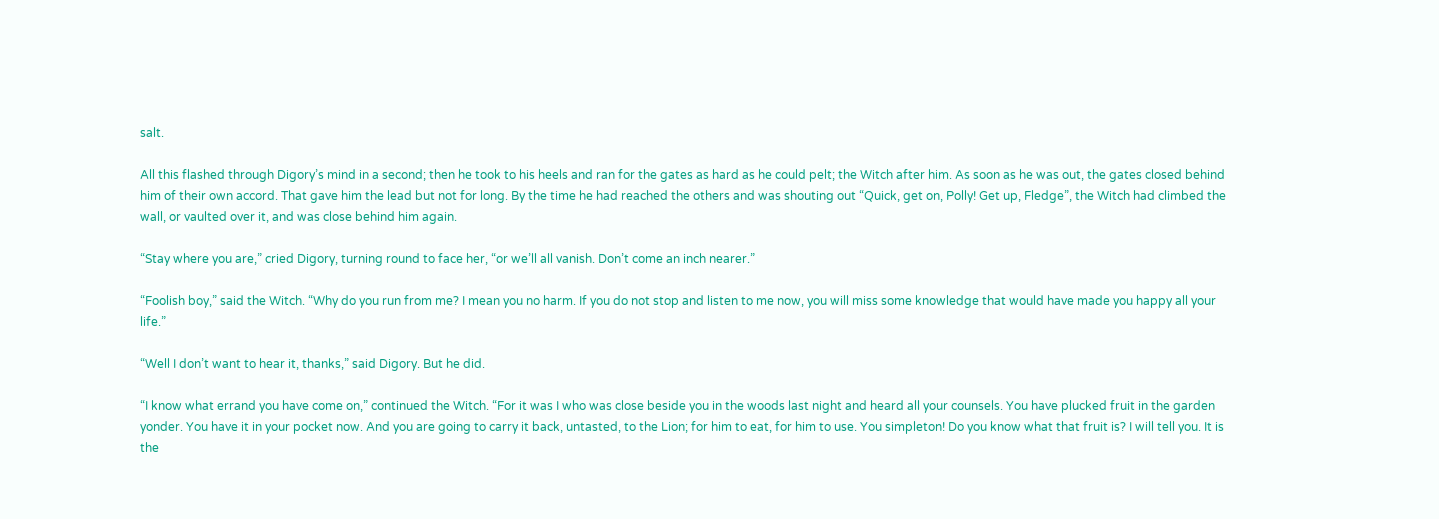salt.

All this flashed through Digory’s mind in a second; then he took to his heels and ran for the gates as hard as he could pelt; the Witch after him. As soon as he was out, the gates closed behind him of their own accord. That gave him the lead but not for long. By the time he had reached the others and was shouting out “Quick, get on, Polly! Get up, Fledge”, the Witch had climbed the wall, or vaulted over it, and was close behind him again.

“Stay where you are,” cried Digory, turning round to face her, “or we’ll all vanish. Don’t come an inch nearer.”

“Foolish boy,” said the Witch. “Why do you run from me? I mean you no harm. If you do not stop and listen to me now, you will miss some knowledge that would have made you happy all your life.”

“Well I don’t want to hear it, thanks,” said Digory. But he did.

“I know what errand you have come on,” continued the Witch. “For it was I who was close beside you in the woods last night and heard all your counsels. You have plucked fruit in the garden yonder. You have it in your pocket now. And you are going to carry it back, untasted, to the Lion; for him to eat, for him to use. You simpleton! Do you know what that fruit is? I will tell you. It is the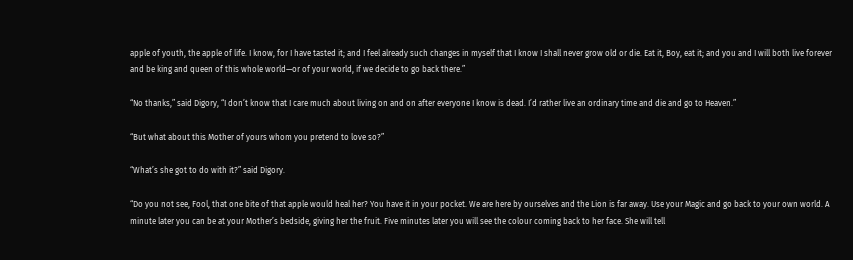apple of youth, the apple of life. I know, for I have tasted it; and I feel already such changes in myself that I know I shall never grow old or die. Eat it, Boy, eat it; and you and I will both live forever and be king and queen of this whole world—or of your world, if we decide to go back there.”

“No thanks,” said Digory, “I don’t know that I care much about living on and on after everyone I know is dead. I’d rather live an ordinary time and die and go to Heaven.”

“But what about this Mother of yours whom you pretend to love so?”

“What’s she got to do with it?” said Digory.

“Do you not see, Fool, that one bite of that apple would heal her? You have it in your pocket. We are here by ourselves and the Lion is far away. Use your Magic and go back to your own world. A minute later you can be at your Mother’s bedside, giving her the fruit. Five minutes later you will see the colour coming back to her face. She will tell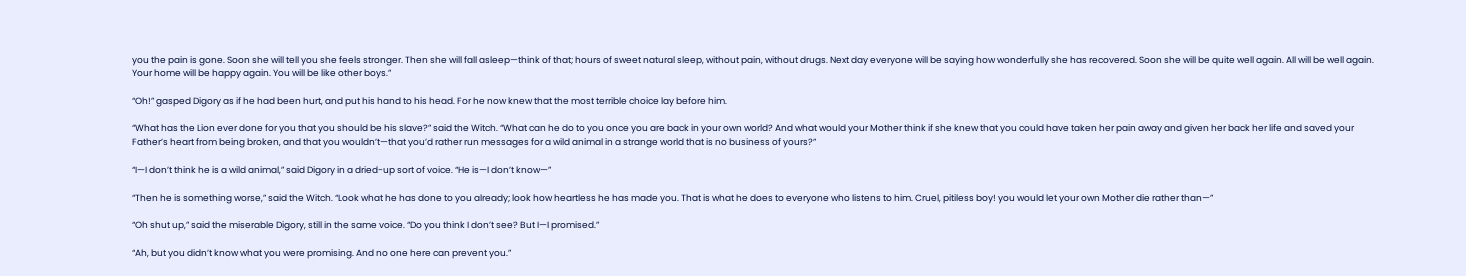you the pain is gone. Soon she will tell you she feels stronger. Then she will fall asleep—think of that; hours of sweet natural sleep, without pain, without drugs. Next day everyone will be saying how wonderfully she has recovered. Soon she will be quite well again. All will be well again. Your home will be happy again. You will be like other boys.”

“Oh!” gasped Digory as if he had been hurt, and put his hand to his head. For he now knew that the most terrible choice lay before him.

“What has the Lion ever done for you that you should be his slave?” said the Witch. “What can he do to you once you are back in your own world? And what would your Mother think if she knew that you could have taken her pain away and given her back her life and saved your Father’s heart from being broken, and that you wouldn’t—that you’d rather run messages for a wild animal in a strange world that is no business of yours?”

“I—I don’t think he is a wild animal,” said Digory in a dried-up sort of voice. “He is—I don’t know—”

“Then he is something worse,” said the Witch. “Look what he has done to you already; look how heartless he has made you. That is what he does to everyone who listens to him. Cruel, pitiless boy! you would let your own Mother die rather than—”

“Oh shut up,” said the miserable Digory, still in the same voice. “Do you think I don’t see? But I—I promised.”

“Ah, but you didn’t know what you were promising. And no one here can prevent you.”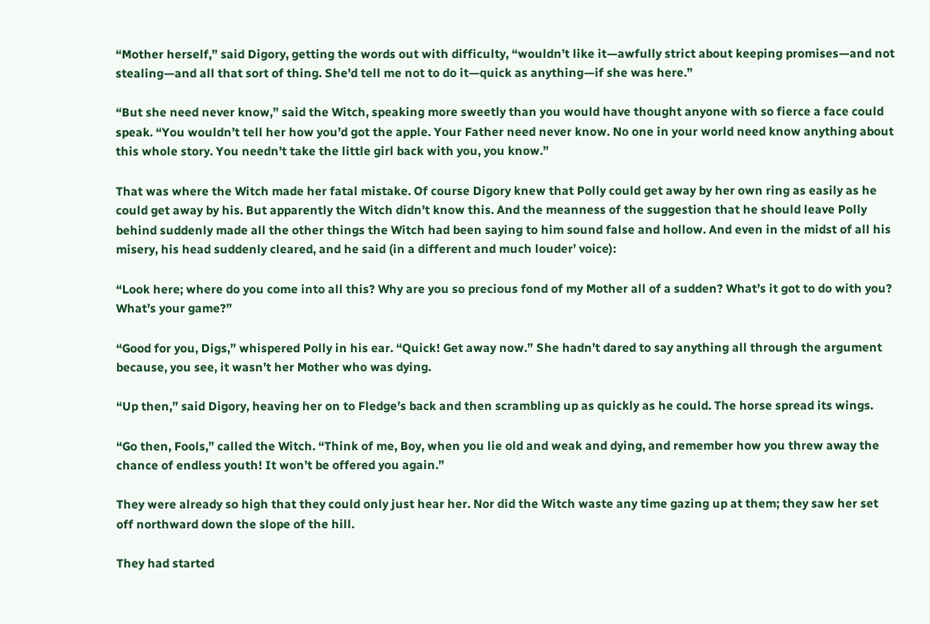“Mother herself,” said Digory, getting the words out with difficulty, “wouldn’t like it—awfully strict about keeping promises—and not stealing—and all that sort of thing. She’d tell me not to do it—quick as anything—if she was here.”

“But she need never know,” said the Witch, speaking more sweetly than you would have thought anyone with so fierce a face could speak. “You wouldn’t tell her how you’d got the apple. Your Father need never know. No one in your world need know anything about this whole story. You needn’t take the little girl back with you, you know.”

That was where the Witch made her fatal mistake. Of course Digory knew that Polly could get away by her own ring as easily as he could get away by his. But apparently the Witch didn’t know this. And the meanness of the suggestion that he should leave Polly behind suddenly made all the other things the Witch had been saying to him sound false and hollow. And even in the midst of all his misery, his head suddenly cleared, and he said (in a different and much louder’ voice):

“Look here; where do you come into all this? Why are you so precious fond of my Mother all of a sudden? What’s it got to do with you? What’s your game?”

“Good for you, Digs,” whispered Polly in his ear. “Quick! Get away now.” She hadn’t dared to say anything all through the argument because, you see, it wasn’t her Mother who was dying.

“Up then,” said Digory, heaving her on to Fledge’s back and then scrambling up as quickly as he could. The horse spread its wings.

“Go then, Fools,” called the Witch. “Think of me, Boy, when you lie old and weak and dying, and remember how you threw away the chance of endless youth! It won’t be offered you again.”

They were already so high that they could only just hear her. Nor did the Witch waste any time gazing up at them; they saw her set off northward down the slope of the hill.

They had started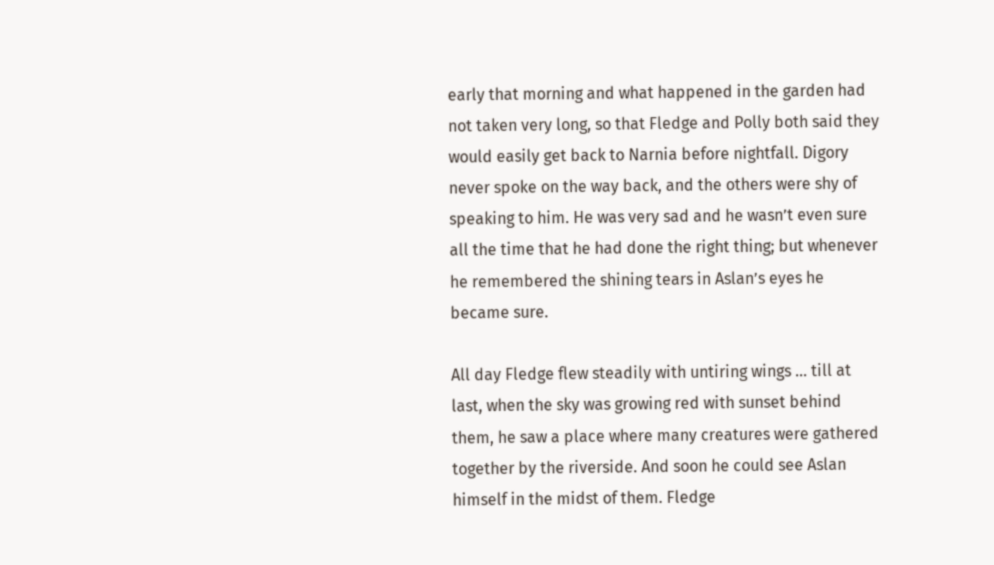early that morning and what happened in the garden had not taken very long, so that Fledge and Polly both said they would easily get back to Narnia before nightfall. Digory never spoke on the way back, and the others were shy of speaking to him. He was very sad and he wasn’t even sure all the time that he had done the right thing; but whenever he remembered the shining tears in Aslan’s eyes he became sure.

All day Fledge flew steadily with untiring wings … till at last, when the sky was growing red with sunset behind them, he saw a place where many creatures were gathered together by the riverside. And soon he could see Aslan himself in the midst of them. Fledge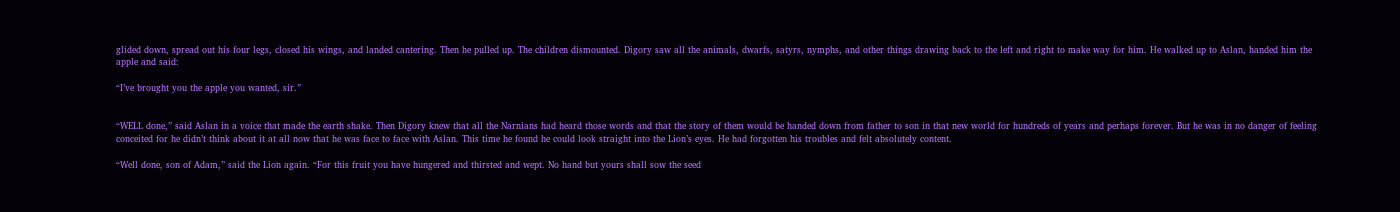glided down, spread out his four legs, closed his wings, and landed cantering. Then he pulled up. The children dismounted. Digory saw all the animals, dwarfs, satyrs, nymphs, and other things drawing back to the left and right to make way for him. He walked up to Aslan, handed him the apple and said:

“I’ve brought you the apple you wanted, sir.”


“WELL done,” said Aslan in a voice that made the earth shake. Then Digory knew that all the Narnians had heard those words and that the story of them would be handed down from father to son in that new world for hundreds of years and perhaps forever. But he was in no danger of feeling conceited for he didn’t think about it at all now that he was face to face with Aslan. This time he found he could look straight into the Lion’s eyes. He had forgotten his troubles and felt absolutely content.

“Well done, son of Adam,” said the Lion again. “For this fruit you have hungered and thirsted and wept. No hand but yours shall sow the seed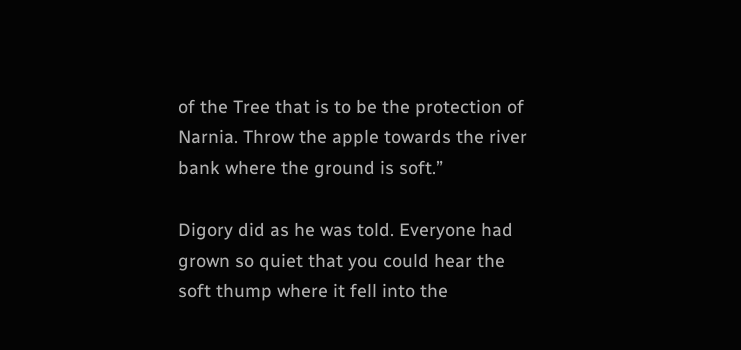of the Tree that is to be the protection of Narnia. Throw the apple towards the river bank where the ground is soft.”

Digory did as he was told. Everyone had grown so quiet that you could hear the soft thump where it fell into the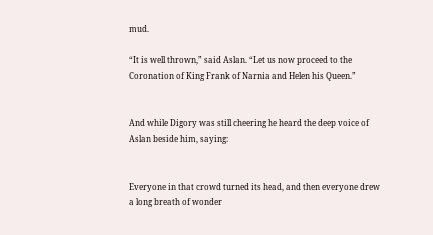mud.

“It is well thrown,” said Aslan. “Let us now proceed to the Coronation of King Frank of Narnia and Helen his Queen.”


And while Digory was still cheering he heard the deep voice of Aslan beside him, saying:


Everyone in that crowd turned its head, and then everyone drew a long breath of wonder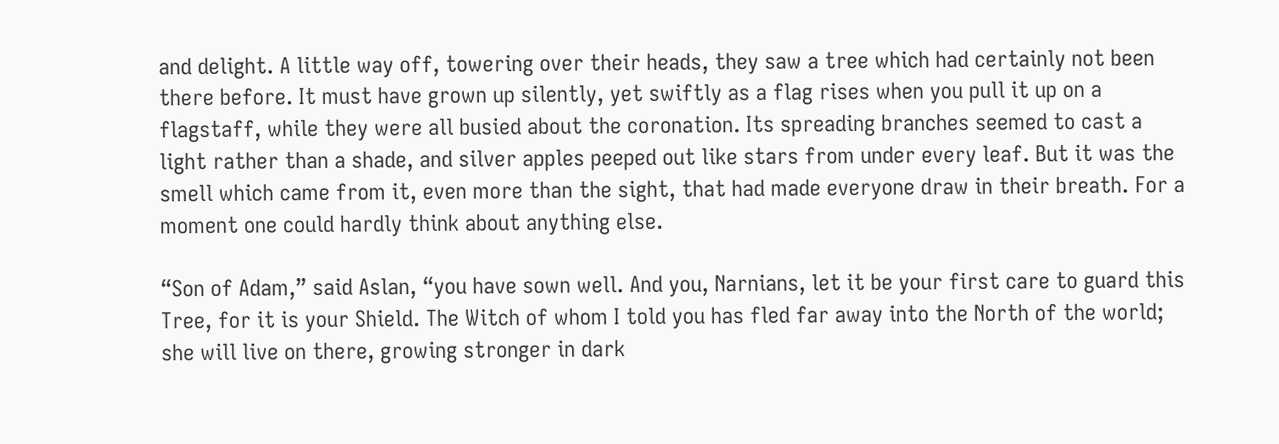and delight. A little way off, towering over their heads, they saw a tree which had certainly not been there before. It must have grown up silently, yet swiftly as a flag rises when you pull it up on a flagstaff, while they were all busied about the coronation. Its spreading branches seemed to cast a light rather than a shade, and silver apples peeped out like stars from under every leaf. But it was the smell which came from it, even more than the sight, that had made everyone draw in their breath. For a moment one could hardly think about anything else.

“Son of Adam,” said Aslan, “you have sown well. And you, Narnians, let it be your first care to guard this Tree, for it is your Shield. The Witch of whom I told you has fled far away into the North of the world; she will live on there, growing stronger in dark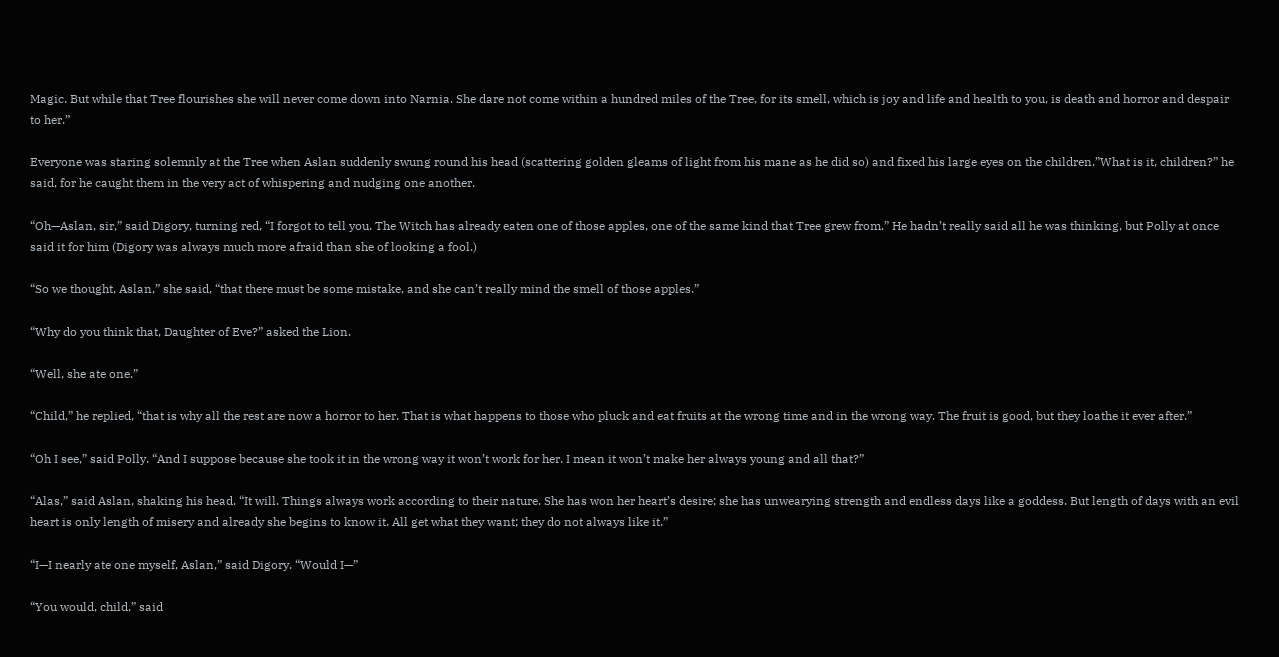Magic. But while that Tree flourishes she will never come down into Narnia. She dare not come within a hundred miles of the Tree, for its smell, which is joy and life and health to you, is death and horror and despair to her.”

Everyone was staring solemnly at the Tree when Aslan suddenly swung round his head (scattering golden gleams of light from his mane as he did so) and fixed his large eyes on the children.”What is it, children?” he said, for he caught them in the very act of whispering and nudging one another.

“Oh—Aslan, sir,” said Digory, turning red, “I forgot to tell you. The Witch has already eaten one of those apples, one of the same kind that Tree grew from.” He hadn’t really said all he was thinking, but Polly at once said it for him (Digory was always much more afraid than she of looking a fool.)

“So we thought, Aslan,” she said, “that there must be some mistake, and she can’t really mind the smell of those apples.”

“Why do you think that, Daughter of Eve?” asked the Lion.

“Well, she ate one.”

“Child,” he replied, “that is why all the rest are now a horror to her. That is what happens to those who pluck and eat fruits at the wrong time and in the wrong way. The fruit is good, but they loathe it ever after.”

“Oh I see,” said Polly. “And I suppose because she took it in the wrong way it won’t work for her. I mean it won’t make her always young and all that?”

“Alas,” said Aslan, shaking his head. “It will. Things always work according to their nature. She has won her heart’s desire; she has unwearying strength and endless days like a goddess. But length of days with an evil heart is only length of misery and already she begins to know it. All get what they want; they do not always like it.”

“I—I nearly ate one myself, Aslan,” said Digory. “Would I—”

“You would, child,” said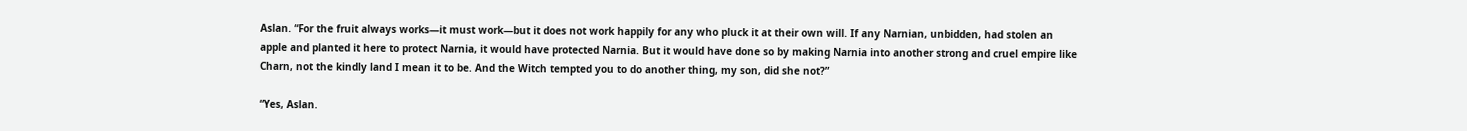Aslan. “For the fruit always works—it must work—but it does not work happily for any who pluck it at their own will. If any Narnian, unbidden, had stolen an apple and planted it here to protect Narnia, it would have protected Narnia. But it would have done so by making Narnia into another strong and cruel empire like Charn, not the kindly land I mean it to be. And the Witch tempted you to do another thing, my son, did she not?”

“Yes, Aslan.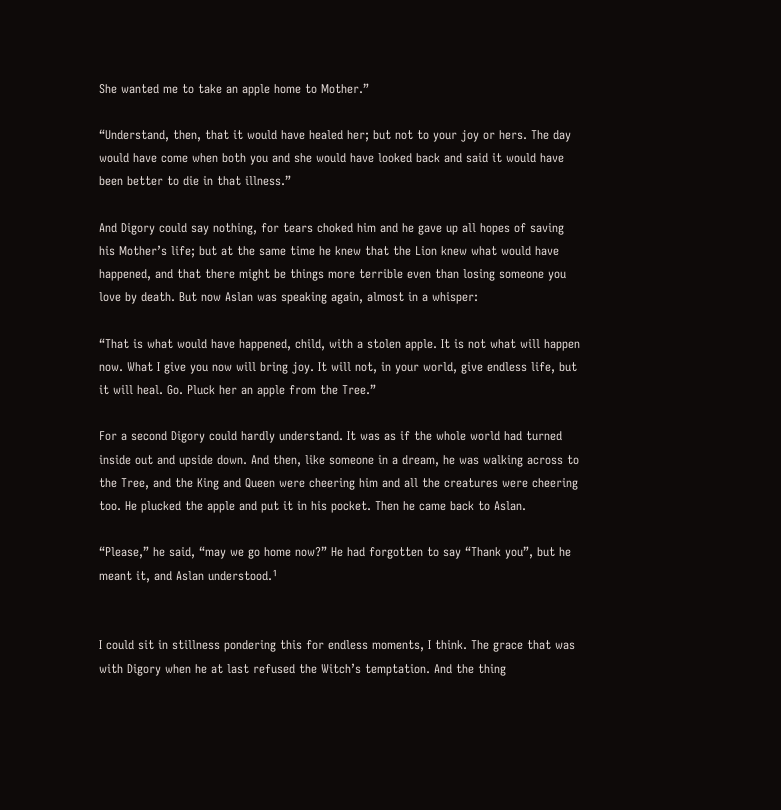She wanted me to take an apple home to Mother.”

“Understand, then, that it would have healed her; but not to your joy or hers. The day would have come when both you and she would have looked back and said it would have been better to die in that illness.”

And Digory could say nothing, for tears choked him and he gave up all hopes of saving his Mother’s life; but at the same time he knew that the Lion knew what would have happened, and that there might be things more terrible even than losing someone you love by death. But now Aslan was speaking again, almost in a whisper:

“That is what would have happened, child, with a stolen apple. It is not what will happen now. What I give you now will bring joy. It will not, in your world, give endless life, but it will heal. Go. Pluck her an apple from the Tree.”

For a second Digory could hardly understand. It was as if the whole world had turned inside out and upside down. And then, like someone in a dream, he was walking across to the Tree, and the King and Queen were cheering him and all the creatures were cheering too. He plucked the apple and put it in his pocket. Then he came back to Aslan.

“Please,” he said, “may we go home now?” He had forgotten to say “Thank you”, but he meant it, and Aslan understood.¹


I could sit in stillness pondering this for endless moments, I think. The grace that was with Digory when he at last refused the Witch’s temptation. And the thing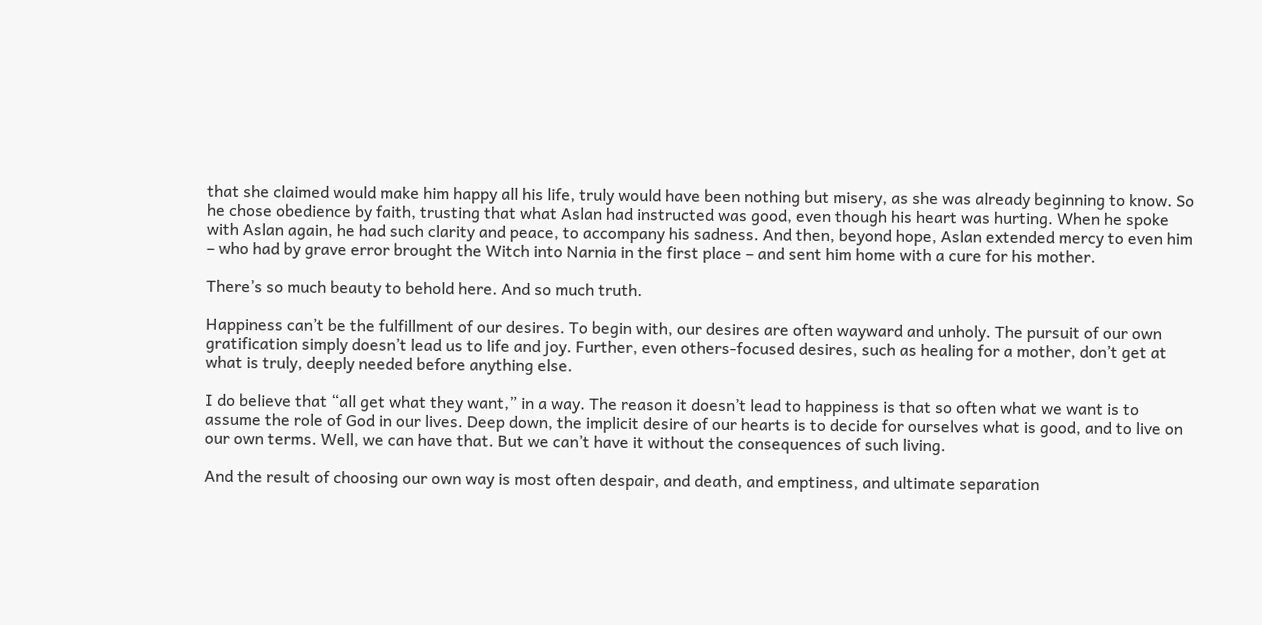that she claimed would make him happy all his life, truly would have been nothing but misery, as she was already beginning to know. So he chose obedience by faith, trusting that what Aslan had instructed was good, even though his heart was hurting. When he spoke with Aslan again, he had such clarity and peace, to accompany his sadness. And then, beyond hope, Aslan extended mercy to even him – who had by grave error brought the Witch into Narnia in the first place – and sent him home with a cure for his mother.

There’s so much beauty to behold here. And so much truth.

Happiness can’t be the fulfillment of our desires. To begin with, our desires are often wayward and unholy. The pursuit of our own gratification simply doesn’t lead us to life and joy. Further, even others-focused desires, such as healing for a mother, don’t get at what is truly, deeply needed before anything else.

I do believe that “all get what they want,” in a way. The reason it doesn’t lead to happiness is that so often what we want is to assume the role of God in our lives. Deep down, the implicit desire of our hearts is to decide for ourselves what is good, and to live on our own terms. Well, we can have that. But we can’t have it without the consequences of such living.

And the result of choosing our own way is most often despair, and death, and emptiness, and ultimate separation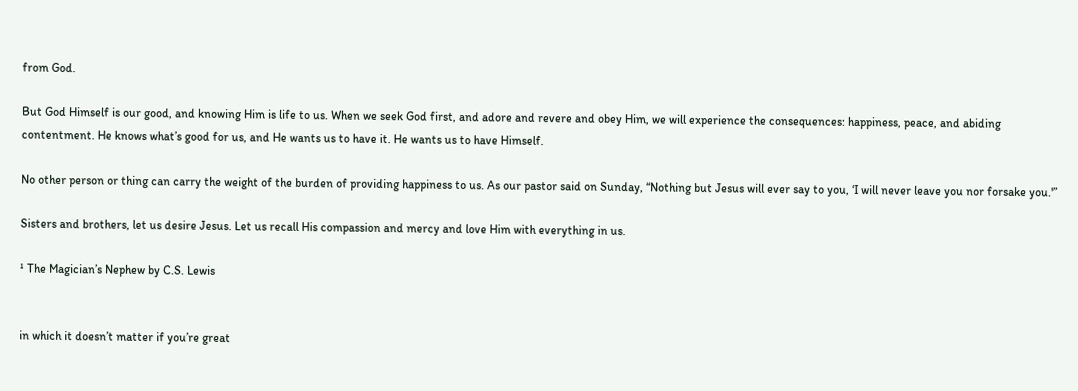from God.

But God Himself is our good, and knowing Him is life to us. When we seek God first, and adore and revere and obey Him, we will experience the consequences: happiness, peace, and abiding contentment. He knows what’s good for us, and He wants us to have it. He wants us to have Himself.

No other person or thing can carry the weight of the burden of providing happiness to us. As our pastor said on Sunday, “Nothing but Jesus will ever say to you, ‘I will never leave you nor forsake you.'”

Sisters and brothers, let us desire Jesus. Let us recall His compassion and mercy and love Him with everything in us.

¹ The Magician’s Nephew by C.S. Lewis


in which it doesn’t matter if you’re great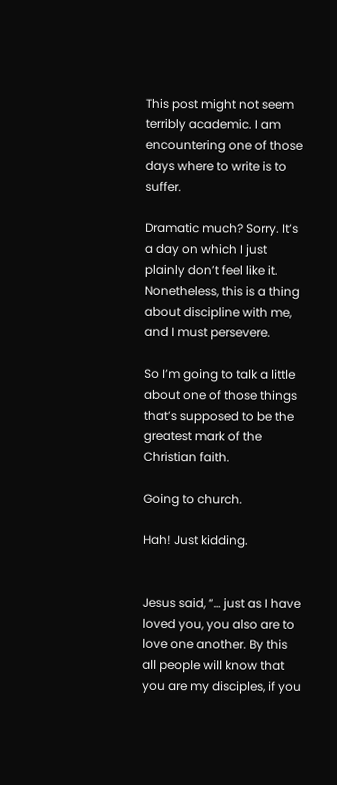This post might not seem terribly academic. I am encountering one of those days where to write is to suffer.

Dramatic much? Sorry. It’s a day on which I just plainly don’t feel like it. Nonetheless, this is a thing about discipline with me, and I must persevere.

So I’m going to talk a little about one of those things that’s supposed to be the greatest mark of the Christian faith.

Going to church.

Hah! Just kidding.


Jesus said, “… just as I have loved you, you also are to love one another. By this all people will know that you are my disciples, if you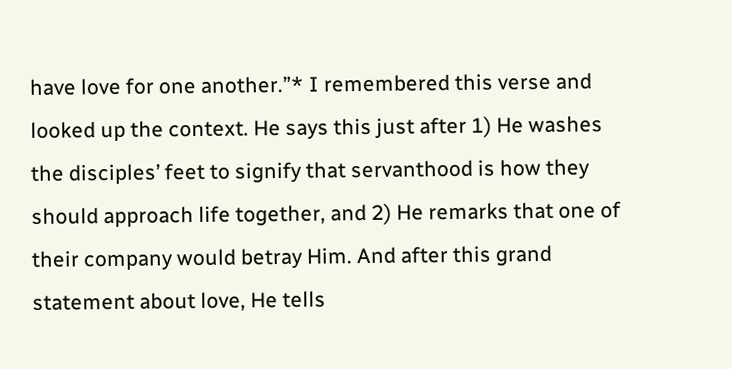have love for one another.”* I remembered this verse and looked up the context. He says this just after 1) He washes the disciples’ feet to signify that servanthood is how they should approach life together, and 2) He remarks that one of their company would betray Him. And after this grand statement about love, He tells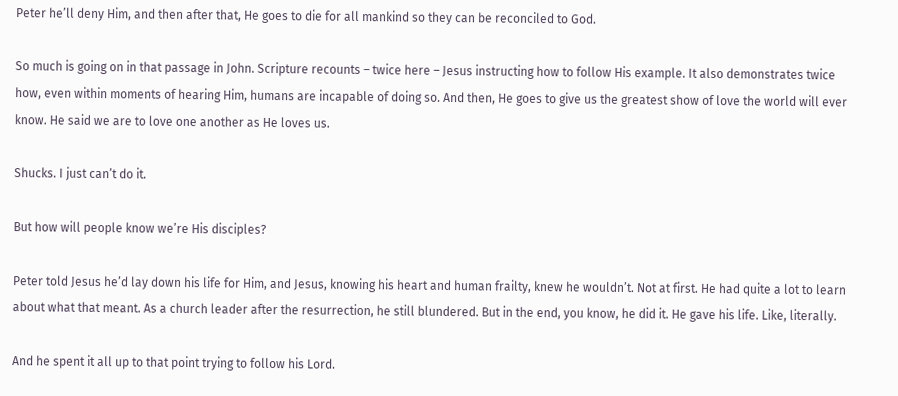Peter he’ll deny Him, and then after that, He goes to die for all mankind so they can be reconciled to God.

So much is going on in that passage in John. Scripture recounts – twice here – Jesus instructing how to follow His example. It also demonstrates twice how, even within moments of hearing Him, humans are incapable of doing so. And then, He goes to give us the greatest show of love the world will ever know. He said we are to love one another as He loves us.

Shucks. I just can’t do it.

But how will people know we’re His disciples?

Peter told Jesus he’d lay down his life for Him, and Jesus, knowing his heart and human frailty, knew he wouldn’t. Not at first. He had quite a lot to learn about what that meant. As a church leader after the resurrection, he still blundered. But in the end, you know, he did it. He gave his life. Like, literally.

And he spent it all up to that point trying to follow his Lord.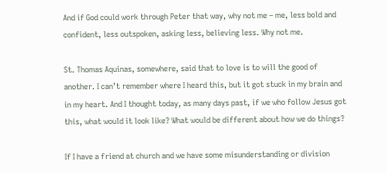And if God could work through Peter that way, why not me – me, less bold and confident, less outspoken, asking less, believing less. Why not me.

St. Thomas Aquinas, somewhere, said that to love is to will the good of another. I can’t remember where I heard this, but it got stuck in my brain and in my heart. And I thought today, as many days past, if we who follow Jesus got this, what would it look like? What would be different about how we do things?

If I have a friend at church and we have some misunderstanding or division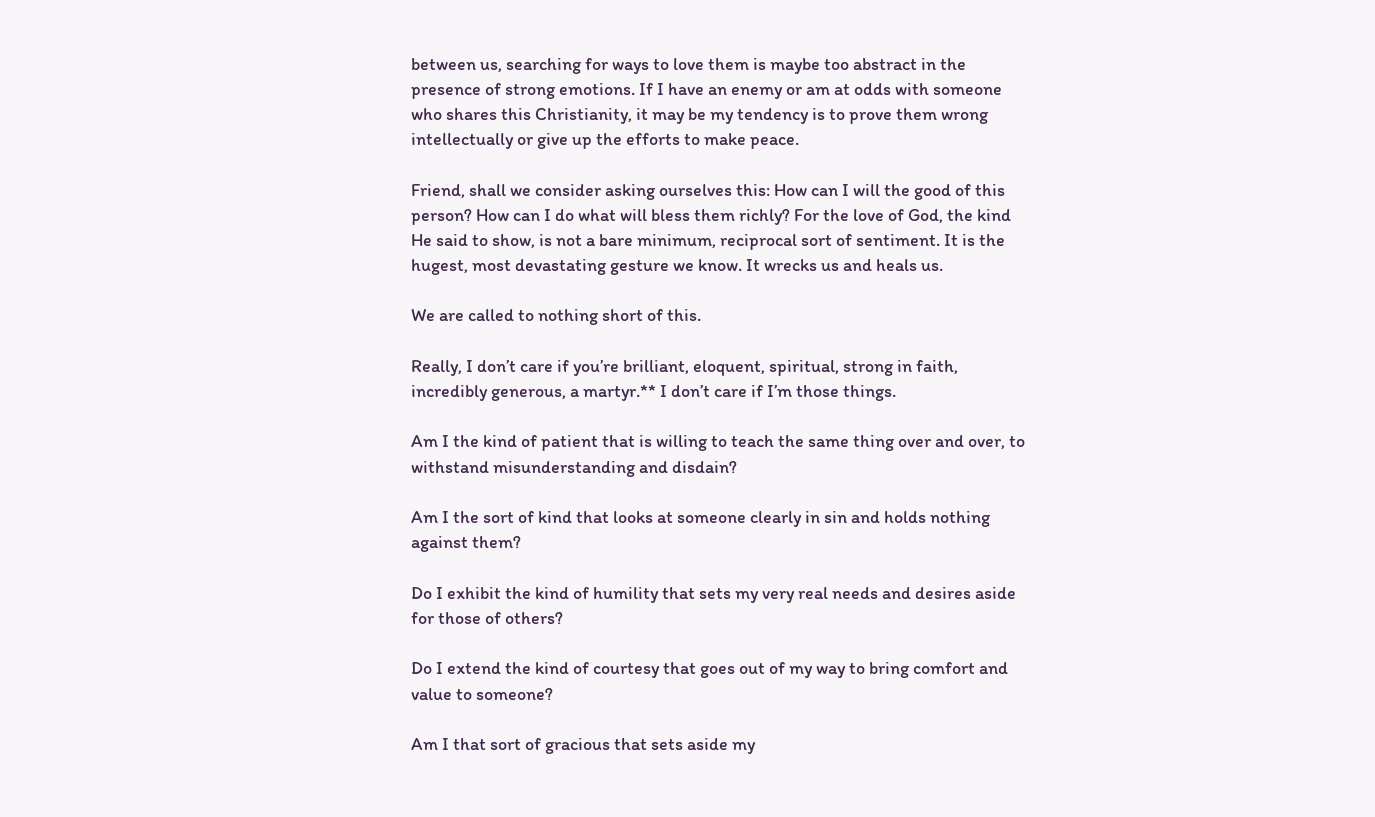between us, searching for ways to love them is maybe too abstract in the presence of strong emotions. If I have an enemy or am at odds with someone who shares this Christianity, it may be my tendency is to prove them wrong intellectually or give up the efforts to make peace.

Friend, shall we consider asking ourselves this: How can I will the good of this person? How can I do what will bless them richly? For the love of God, the kind He said to show, is not a bare minimum, reciprocal sort of sentiment. It is the hugest, most devastating gesture we know. It wrecks us and heals us.

We are called to nothing short of this.

Really, I don’t care if you’re brilliant, eloquent, spiritual, strong in faith, incredibly generous, a martyr.** I don’t care if I’m those things.

Am I the kind of patient that is willing to teach the same thing over and over, to withstand misunderstanding and disdain?

Am I the sort of kind that looks at someone clearly in sin and holds nothing against them?

Do I exhibit the kind of humility that sets my very real needs and desires aside for those of others?

Do I extend the kind of courtesy that goes out of my way to bring comfort and value to someone?

Am I that sort of gracious that sets aside my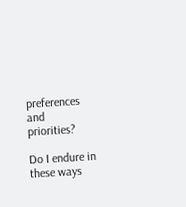preferences and priorities?

Do I endure in these ways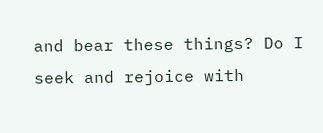and bear these things? Do I seek and rejoice with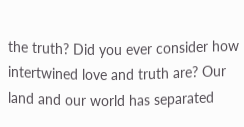the truth? Did you ever consider how intertwined love and truth are? Our land and our world has separated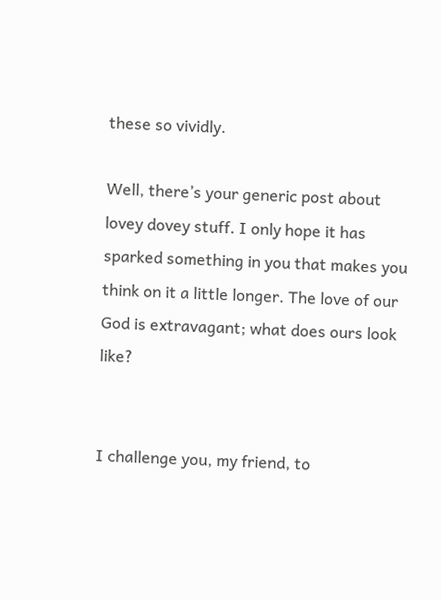these so vividly.

Well, there’s your generic post about lovey dovey stuff. I only hope it has sparked something in you that makes you think on it a little longer. The love of our God is extravagant; what does ours look like?


I challenge you, my friend, to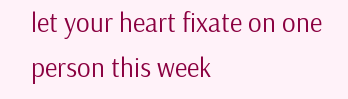let your heart fixate on one person this week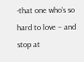-that one who’s so hard to love – and stop at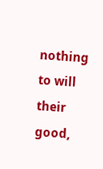nothing to will their good,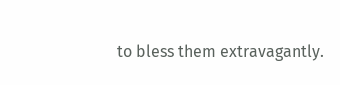to bless them extravagantly.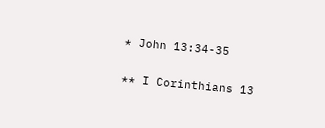* John 13:34-35

** I Corinthians 13